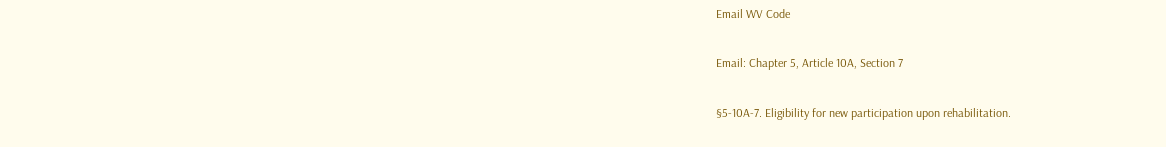Email WV Code

Email: Chapter 5, Article 10A, Section 7

§5-10A-7. Eligibility for new participation upon rehabilitation.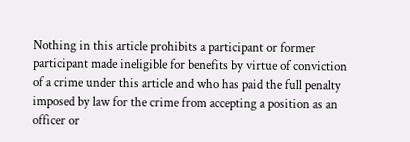Nothing in this article prohibits a participant or former participant made ineligible for benefits by virtue of conviction of a crime under this article and who has paid the full penalty imposed by law for the crime from accepting a position as an officer or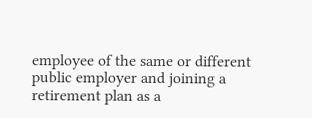employee of the same or different public employer and joining a retirement plan as a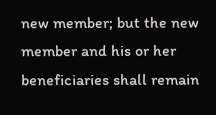new member; but the new member and his or her beneficiaries shall remain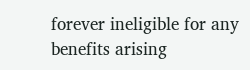forever ineligible for any benefits arising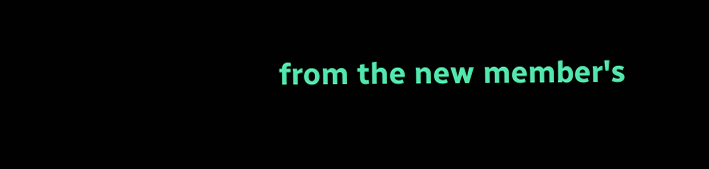from the new member's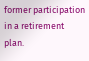former participation in a retirement plan.